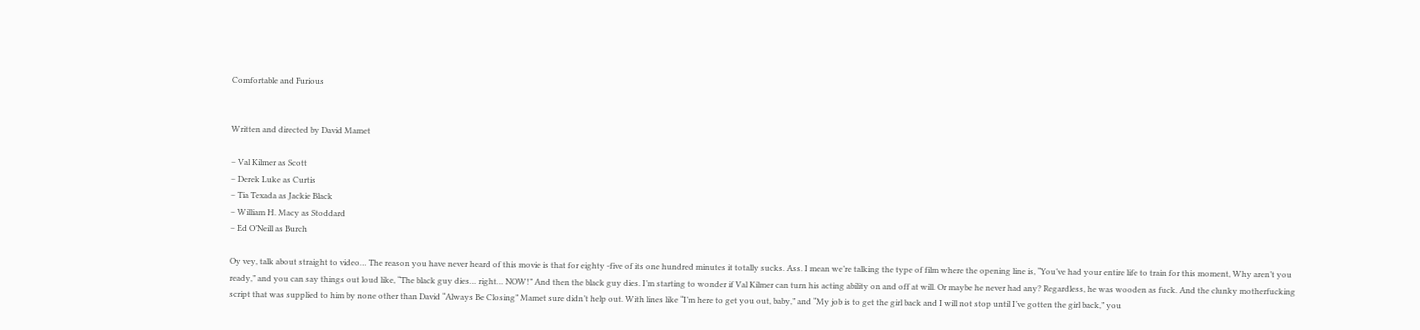Comfortable and Furious


Written and directed by David Mamet

– Val Kilmer as Scott
– Derek Luke as Curtis
– Tia Texada as Jackie Black
– William H. Macy as Stoddard
– Ed O’Neill as Burch

Oy vey, talk about straight to video… The reason you have never heard of this movie is that for eighty -five of its one hundred minutes it totally sucks. Ass. I mean we’re talking the type of film where the opening line is, “You’ve had your entire life to train for this moment, Why aren’t you ready,” and you can say things out loud like, “The black guy dies… right… NOW!” And then the black guy dies. I’m starting to wonder if Val Kilmer can turn his acting ability on and off at will. Or maybe he never had any? Regardless, he was wooden as fuck. And the clunky motherfucking script that was supplied to him by none other than David “Always Be Closing” Mamet sure didn’t help out. With lines like “I’m here to get you out, baby,” and “My job is to get the girl back and I will not stop until I’ve gotten the girl back,” you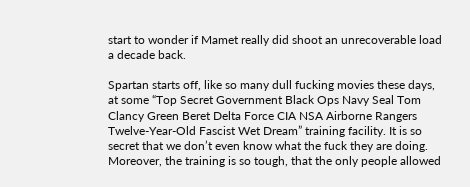start to wonder if Mamet really did shoot an unrecoverable load a decade back.

Spartan starts off, like so many dull fucking movies these days, at some “Top Secret Government Black Ops Navy Seal Tom Clancy Green Beret Delta Force CIA NSA Airborne Rangers Twelve-Year-Old Fascist Wet Dream” training facility. It is so secret that we don’t even know what the fuck they are doing. Moreover, the training is so tough, that the only people allowed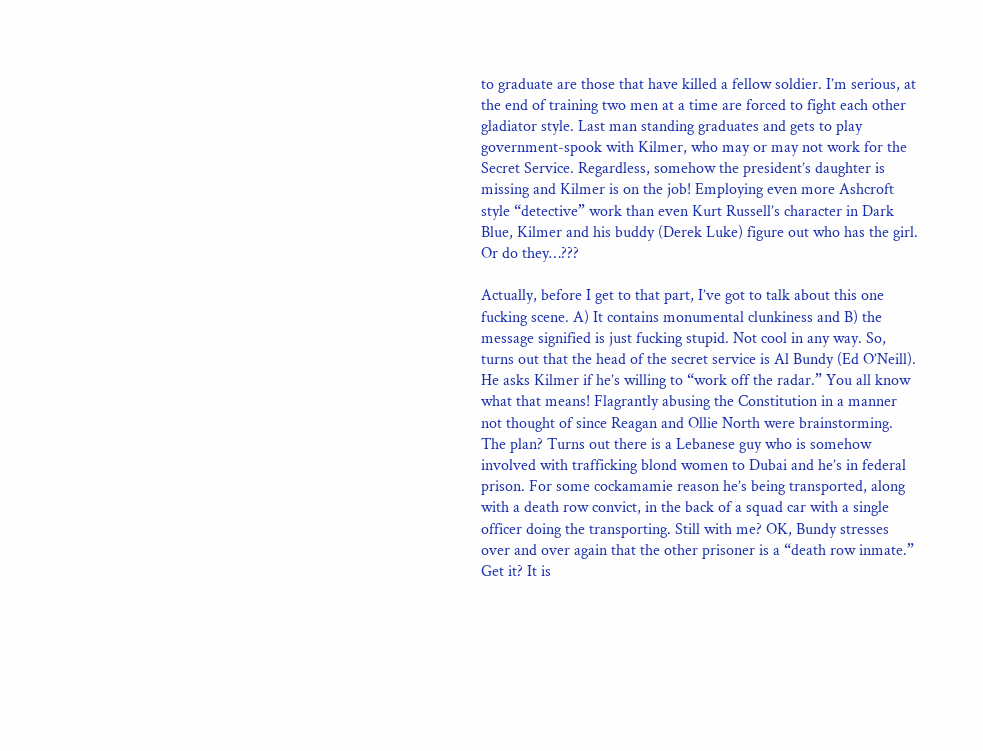to graduate are those that have killed a fellow soldier. I’m serious, at the end of training two men at a time are forced to fight each other gladiator style. Last man standing graduates and gets to play government-spook with Kilmer, who may or may not work for the Secret Service. Regardless, somehow the president’s daughter is missing and Kilmer is on the job! Employing even more Ashcroft style “detective” work than even Kurt Russell’s character in Dark Blue, Kilmer and his buddy (Derek Luke) figure out who has the girl. Or do they…???

Actually, before I get to that part, I’ve got to talk about this one fucking scene. A) It contains monumental clunkiness and B) the message signified is just fucking stupid. Not cool in any way. So, turns out that the head of the secret service is Al Bundy (Ed O’Neill). He asks Kilmer if he’s willing to “work off the radar.” You all know what that means! Flagrantly abusing the Constitution in a manner not thought of since Reagan and Ollie North were brainstorming. The plan? Turns out there is a Lebanese guy who is somehow involved with trafficking blond women to Dubai and he’s in federal prison. For some cockamamie reason he’s being transported, along with a death row convict, in the back of a squad car with a single officer doing the transporting. Still with me? OK, Bundy stresses over and over again that the other prisoner is a “death row inmate.” Get it? It is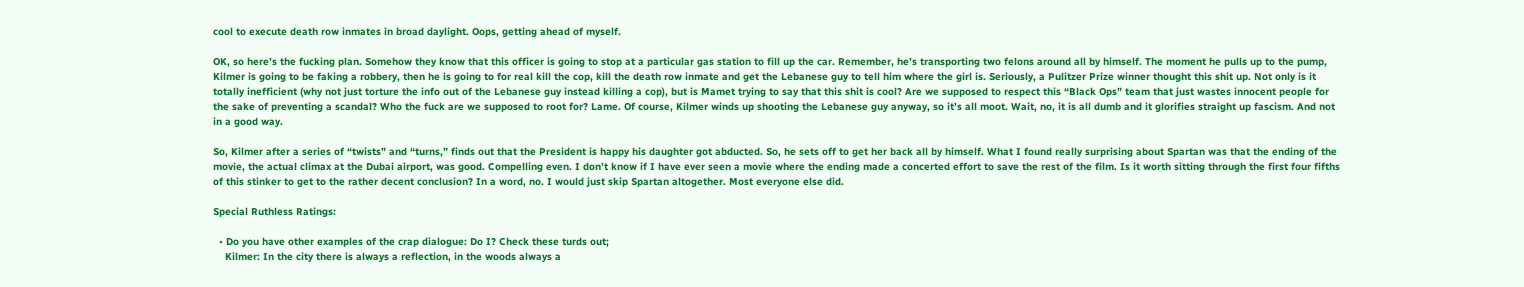cool to execute death row inmates in broad daylight. Oops, getting ahead of myself.

OK, so here’s the fucking plan. Somehow they know that this officer is going to stop at a particular gas station to fill up the car. Remember, he’s transporting two felons around all by himself. The moment he pulls up to the pump, Kilmer is going to be faking a robbery, then he is going to for real kill the cop, kill the death row inmate and get the Lebanese guy to tell him where the girl is. Seriously, a Pulitzer Prize winner thought this shit up. Not only is it totally inefficient (why not just torture the info out of the Lebanese guy instead killing a cop), but is Mamet trying to say that this shit is cool? Are we supposed to respect this “Black Ops” team that just wastes innocent people for the sake of preventing a scandal? Who the fuck are we supposed to root for? Lame. Of course, Kilmer winds up shooting the Lebanese guy anyway, so it’s all moot. Wait, no, it is all dumb and it glorifies straight up fascism. And not in a good way.

So, Kilmer after a series of “twists” and “turns,” finds out that the President is happy his daughter got abducted. So, he sets off to get her back all by himself. What I found really surprising about Spartan was that the ending of the movie, the actual climax at the Dubai airport, was good. Compelling even. I don’t know if I have ever seen a movie where the ending made a concerted effort to save the rest of the film. Is it worth sitting through the first four fifths of this stinker to get to the rather decent conclusion? In a word, no. I would just skip Spartan altogether. Most everyone else did.

Special Ruthless Ratings:

  • Do you have other examples of the crap dialogue: Do I? Check these turds out;
    Kilmer: In the city there is always a reflection, in the woods always a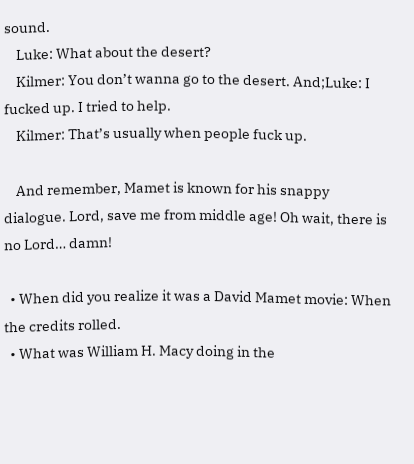sound.
    Luke: What about the desert?
    Kilmer: You don’t wanna go to the desert. And;Luke: I fucked up. I tried to help.
    Kilmer: That’s usually when people fuck up.

    And remember, Mamet is known for his snappy dialogue. Lord, save me from middle age! Oh wait, there is no Lord… damn!

  • When did you realize it was a David Mamet movie: When the credits rolled.
  • What was William H. Macy doing in the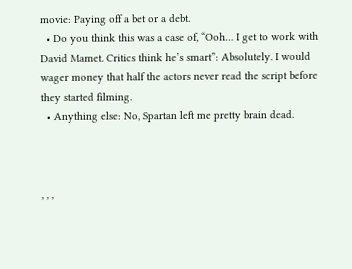movie: Paying off a bet or a debt.
  • Do you think this was a case of, “Ooh… I get to work with David Mamet. Critics think he’s smart”: Absolutely. I would wager money that half the actors never read the script before they started filming.
  • Anything else: No, Spartan left me pretty brain dead.



, , ,